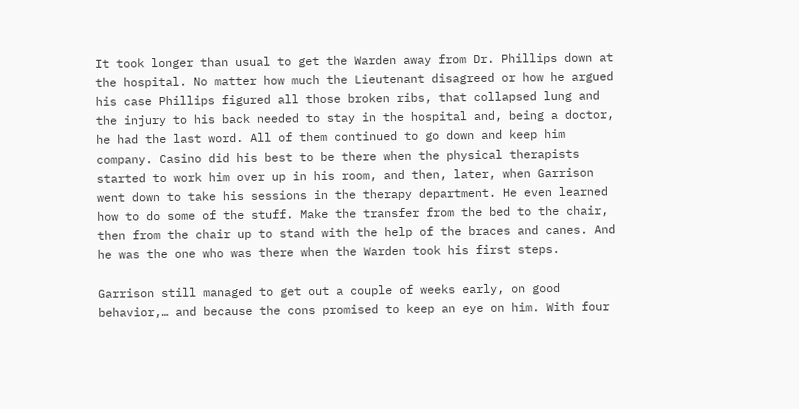It took longer than usual to get the Warden away from Dr. Phillips down at the hospital. No matter how much the Lieutenant disagreed or how he argued his case Phillips figured all those broken ribs, that collapsed lung and the injury to his back needed to stay in the hospital and, being a doctor, he had the last word. All of them continued to go down and keep him company. Casino did his best to be there when the physical therapists started to work him over up in his room, and then, later, when Garrison went down to take his sessions in the therapy department. He even learned how to do some of the stuff. Make the transfer from the bed to the chair, then from the chair up to stand with the help of the braces and canes. And he was the one who was there when the Warden took his first steps.

Garrison still managed to get out a couple of weeks early, on good behavior,… and because the cons promised to keep an eye on him. With four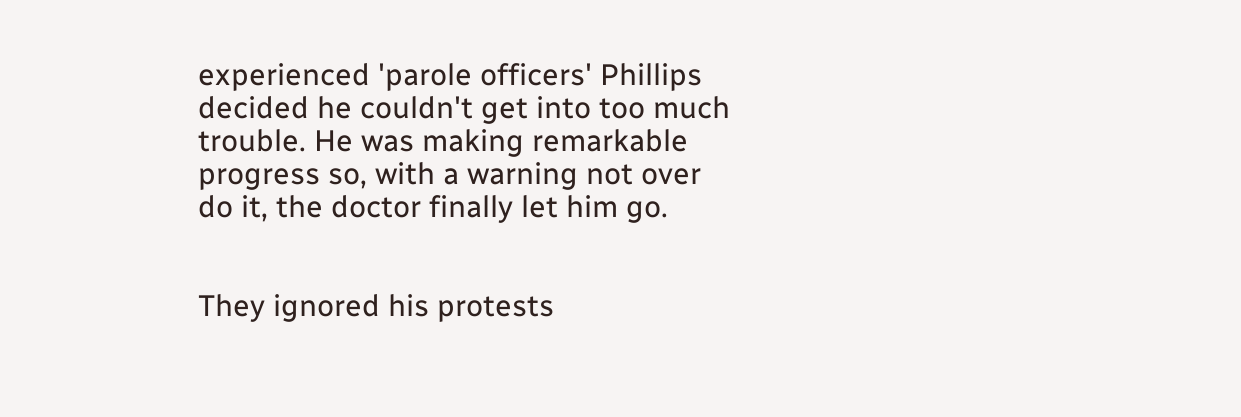experienced 'parole officers' Phillips decided he couldn't get into too much trouble. He was making remarkable progress so, with a warning not over do it, the doctor finally let him go.


They ignored his protests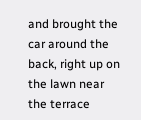and brought the car around the back, right up on the lawn near the terrace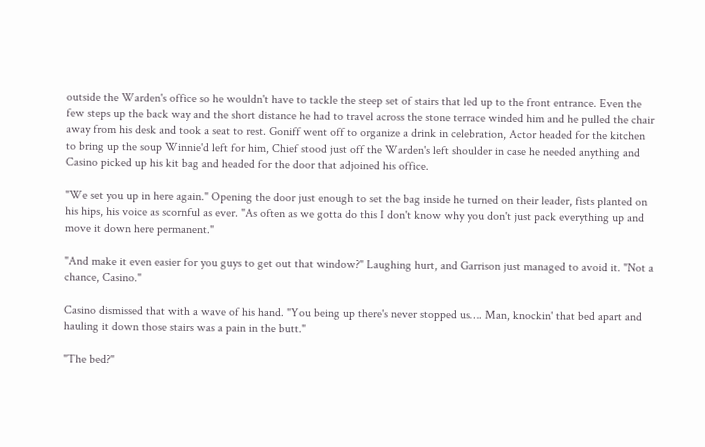outside the Warden's office so he wouldn't have to tackle the steep set of stairs that led up to the front entrance. Even the few steps up the back way and the short distance he had to travel across the stone terrace winded him and he pulled the chair away from his desk and took a seat to rest. Goniff went off to organize a drink in celebration, Actor headed for the kitchen to bring up the soup Winnie'd left for him, Chief stood just off the Warden's left shoulder in case he needed anything and Casino picked up his kit bag and headed for the door that adjoined his office.

"We set you up in here again." Opening the door just enough to set the bag inside he turned on their leader, fists planted on his hips, his voice as scornful as ever. "As often as we gotta do this I don't know why you don't just pack everything up and move it down here permanent."

"And make it even easier for you guys to get out that window?" Laughing hurt, and Garrison just managed to avoid it. "Not a chance, Casino."

Casino dismissed that with a wave of his hand. "You being up there's never stopped us…. Man, knockin' that bed apart and hauling it down those stairs was a pain in the butt."

"The bed?"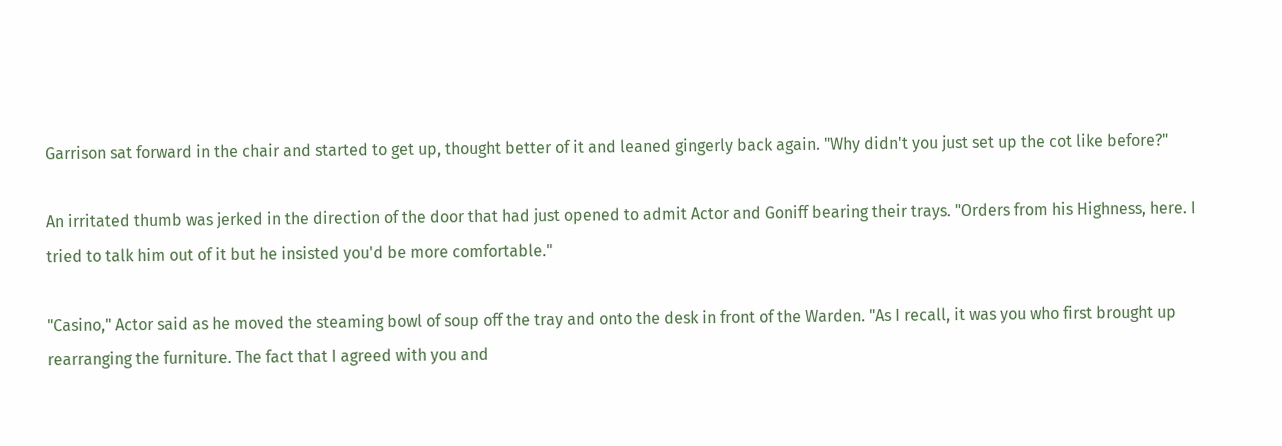Garrison sat forward in the chair and started to get up, thought better of it and leaned gingerly back again. "Why didn't you just set up the cot like before?"

An irritated thumb was jerked in the direction of the door that had just opened to admit Actor and Goniff bearing their trays. "Orders from his Highness, here. I tried to talk him out of it but he insisted you'd be more comfortable."

"Casino," Actor said as he moved the steaming bowl of soup off the tray and onto the desk in front of the Warden. "As I recall, it was you who first brought up rearranging the furniture. The fact that I agreed with you and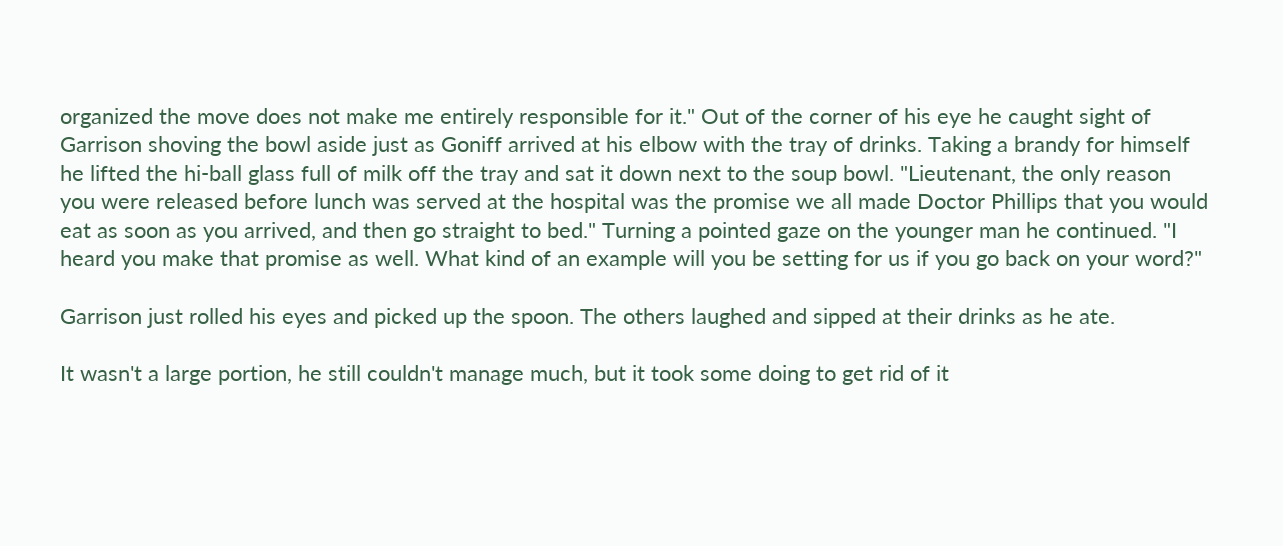organized the move does not make me entirely responsible for it." Out of the corner of his eye he caught sight of Garrison shoving the bowl aside just as Goniff arrived at his elbow with the tray of drinks. Taking a brandy for himself he lifted the hi-ball glass full of milk off the tray and sat it down next to the soup bowl. "Lieutenant, the only reason you were released before lunch was served at the hospital was the promise we all made Doctor Phillips that you would eat as soon as you arrived, and then go straight to bed." Turning a pointed gaze on the younger man he continued. "I heard you make that promise as well. What kind of an example will you be setting for us if you go back on your word?"

Garrison just rolled his eyes and picked up the spoon. The others laughed and sipped at their drinks as he ate.

It wasn't a large portion, he still couldn't manage much, but it took some doing to get rid of it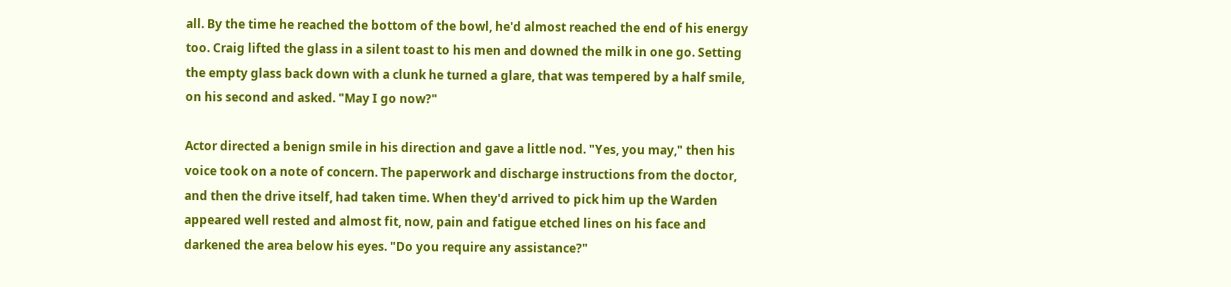all. By the time he reached the bottom of the bowl, he'd almost reached the end of his energy too. Craig lifted the glass in a silent toast to his men and downed the milk in one go. Setting the empty glass back down with a clunk he turned a glare, that was tempered by a half smile, on his second and asked. "May I go now?"

Actor directed a benign smile in his direction and gave a little nod. "Yes, you may," then his voice took on a note of concern. The paperwork and discharge instructions from the doctor, and then the drive itself, had taken time. When they'd arrived to pick him up the Warden appeared well rested and almost fit, now, pain and fatigue etched lines on his face and darkened the area below his eyes. "Do you require any assistance?"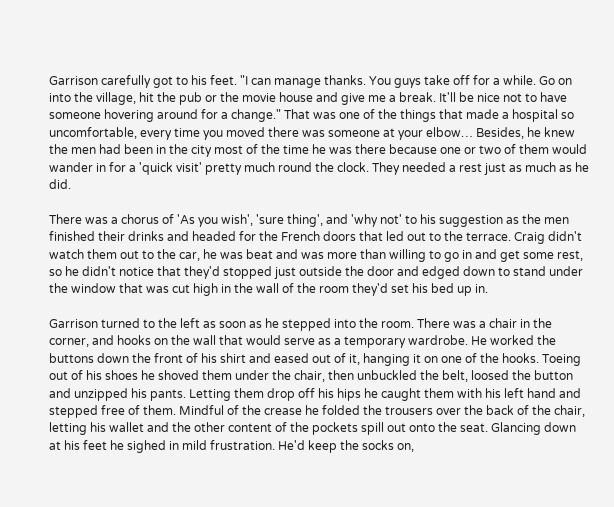Garrison carefully got to his feet. "I can manage thanks. You guys take off for a while. Go on into the village, hit the pub or the movie house and give me a break. It'll be nice not to have someone hovering around for a change." That was one of the things that made a hospital so uncomfortable, every time you moved there was someone at your elbow… Besides, he knew the men had been in the city most of the time he was there because one or two of them would wander in for a 'quick visit' pretty much round the clock. They needed a rest just as much as he did.

There was a chorus of 'As you wish', 'sure thing', and 'why not' to his suggestion as the men finished their drinks and headed for the French doors that led out to the terrace. Craig didn't watch them out to the car, he was beat and was more than willing to go in and get some rest, so he didn't notice that they'd stopped just outside the door and edged down to stand under the window that was cut high in the wall of the room they'd set his bed up in.

Garrison turned to the left as soon as he stepped into the room. There was a chair in the corner, and hooks on the wall that would serve as a temporary wardrobe. He worked the buttons down the front of his shirt and eased out of it, hanging it on one of the hooks. Toeing out of his shoes he shoved them under the chair, then unbuckled the belt, loosed the button and unzipped his pants. Letting them drop off his hips he caught them with his left hand and stepped free of them. Mindful of the crease he folded the trousers over the back of the chair, letting his wallet and the other content of the pockets spill out onto the seat. Glancing down at his feet he sighed in mild frustration. He'd keep the socks on,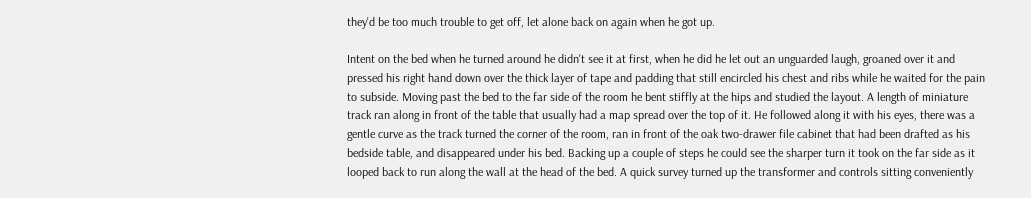they'd be too much trouble to get off, let alone back on again when he got up.

Intent on the bed when he turned around he didn't see it at first, when he did he let out an unguarded laugh, groaned over it and pressed his right hand down over the thick layer of tape and padding that still encircled his chest and ribs while he waited for the pain to subside. Moving past the bed to the far side of the room he bent stiffly at the hips and studied the layout. A length of miniature track ran along in front of the table that usually had a map spread over the top of it. He followed along it with his eyes, there was a gentle curve as the track turned the corner of the room, ran in front of the oak two-drawer file cabinet that had been drafted as his bedside table, and disappeared under his bed. Backing up a couple of steps he could see the sharper turn it took on the far side as it looped back to run along the wall at the head of the bed. A quick survey turned up the transformer and controls sitting conveniently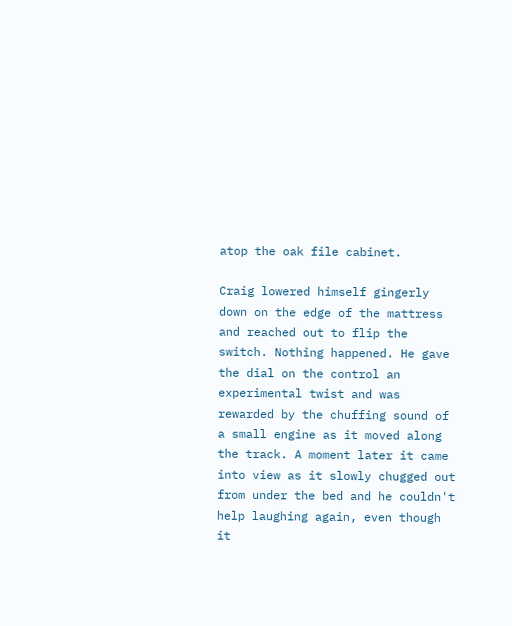atop the oak file cabinet.

Craig lowered himself gingerly down on the edge of the mattress and reached out to flip the switch. Nothing happened. He gave the dial on the control an experimental twist and was rewarded by the chuffing sound of a small engine as it moved along the track. A moment later it came into view as it slowly chugged out from under the bed and he couldn't help laughing again, even though it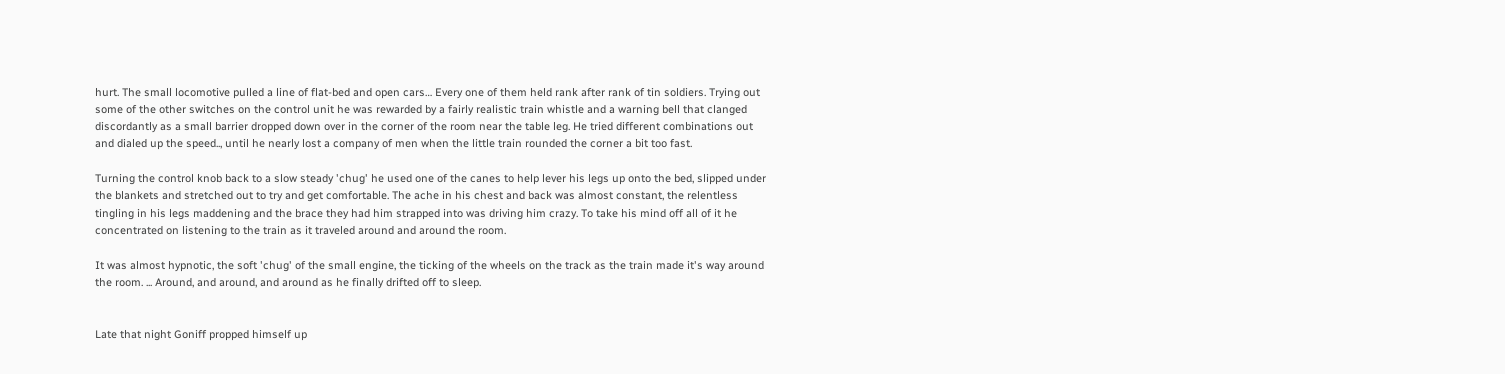hurt. The small locomotive pulled a line of flat-bed and open cars… Every one of them held rank after rank of tin soldiers. Trying out some of the other switches on the control unit he was rewarded by a fairly realistic train whistle and a warning bell that clanged discordantly as a small barrier dropped down over in the corner of the room near the table leg. He tried different combinations out and dialed up the speed.., until he nearly lost a company of men when the little train rounded the corner a bit too fast.

Turning the control knob back to a slow steady 'chug' he used one of the canes to help lever his legs up onto the bed, slipped under the blankets and stretched out to try and get comfortable. The ache in his chest and back was almost constant, the relentless tingling in his legs maddening and the brace they had him strapped into was driving him crazy. To take his mind off all of it he concentrated on listening to the train as it traveled around and around the room.

It was almost hypnotic, the soft 'chug' of the small engine, the ticking of the wheels on the track as the train made it's way around the room. ... Around, and around, and around as he finally drifted off to sleep.


Late that night Goniff propped himself up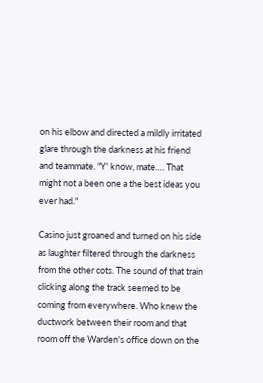on his elbow and directed a mildly irritated glare through the darkness at his friend and teammate. "Y' know, mate…. That might not a been one a the best ideas you ever had."

Casino just groaned and turned on his side as laughter filtered through the darkness from the other cots. The sound of that train clicking along the track seemed to be coming from everywhere. Who knew the ductwork between their room and that room off the Warden's office down on the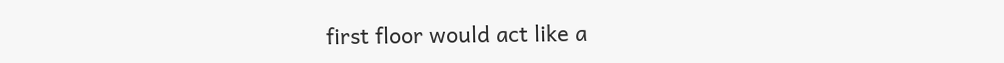first floor would act like a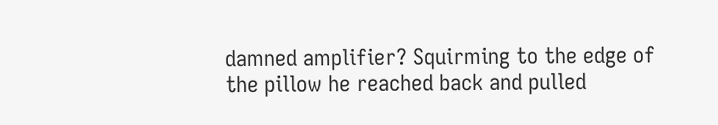damned amplifier? Squirming to the edge of the pillow he reached back and pulled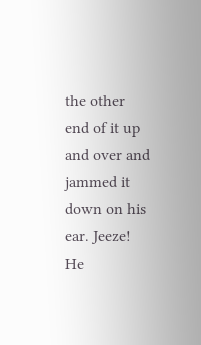the other end of it up and over and jammed it down on his ear. Jeeze! He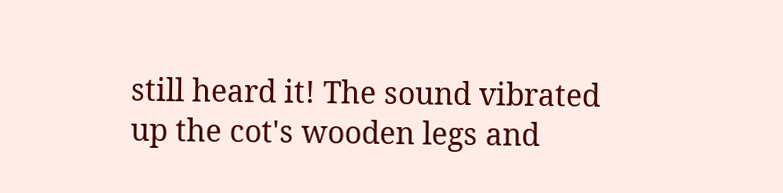still heard it! The sound vibrated up the cot's wooden legs and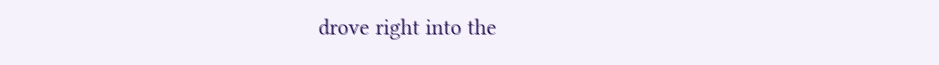drove right into the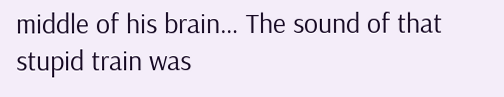middle of his brain… The sound of that stupid train was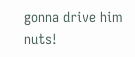gonna drive him nuts!